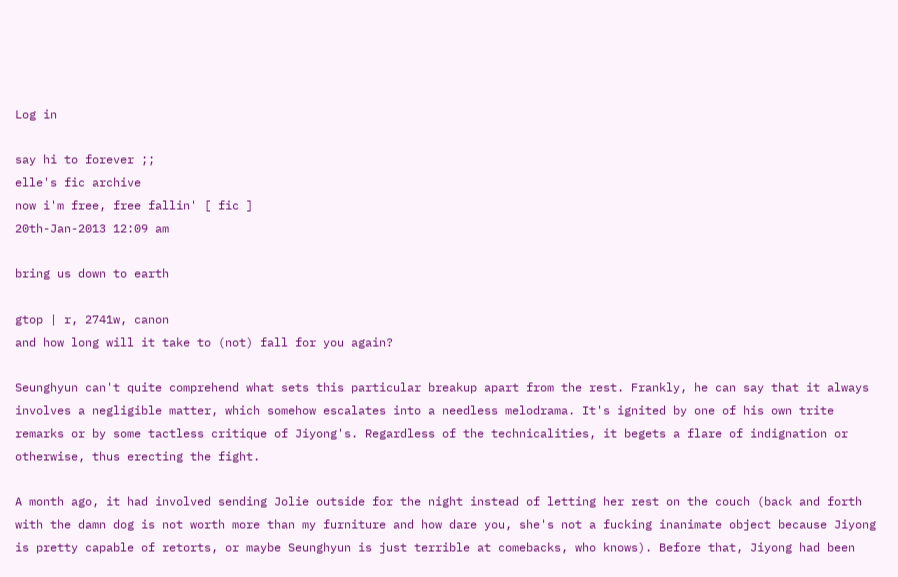Log in

say hi to forever ;;
elle's fic archive
now i'm free, free fallin' [ fic ]
20th-Jan-2013 12:09 am

bring us down to earth

gtop | r, 2741w, canon
and how long will it take to (not) fall for you again?

Seunghyun can't quite comprehend what sets this particular breakup apart from the rest. Frankly, he can say that it always involves a negligible matter, which somehow escalates into a needless melodrama. It's ignited by one of his own trite remarks or by some tactless critique of Jiyong's. Regardless of the technicalities, it begets a flare of indignation or otherwise, thus erecting the fight.

A month ago, it had involved sending Jolie outside for the night instead of letting her rest on the couch (back and forth with the damn dog is not worth more than my furniture and how dare you, she's not a fucking inanimate object because Jiyong is pretty capable of retorts, or maybe Seunghyun is just terrible at comebacks, who knows). Before that, Jiyong had been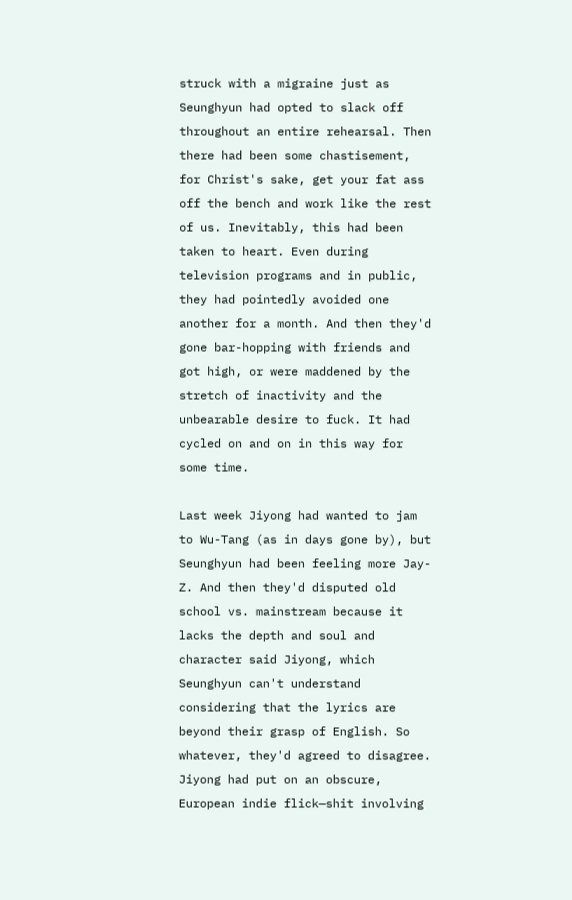struck with a migraine just as Seunghyun had opted to slack off throughout an entire rehearsal. Then there had been some chastisement, for Christ's sake, get your fat ass off the bench and work like the rest of us. Inevitably, this had been taken to heart. Even during television programs and in public, they had pointedly avoided one another for a month. And then they'd gone bar-hopping with friends and got high, or were maddened by the stretch of inactivity and the unbearable desire to fuck. It had cycled on and on in this way for some time.

Last week Jiyong had wanted to jam to Wu-Tang (as in days gone by), but Seunghyun had been feeling more Jay-Z. And then they'd disputed old school vs. mainstream because it lacks the depth and soul and character said Jiyong, which Seunghyun can't understand considering that the lyrics are beyond their grasp of English. So whatever, they'd agreed to disagree. Jiyong had put on an obscure, European indie flick—shit involving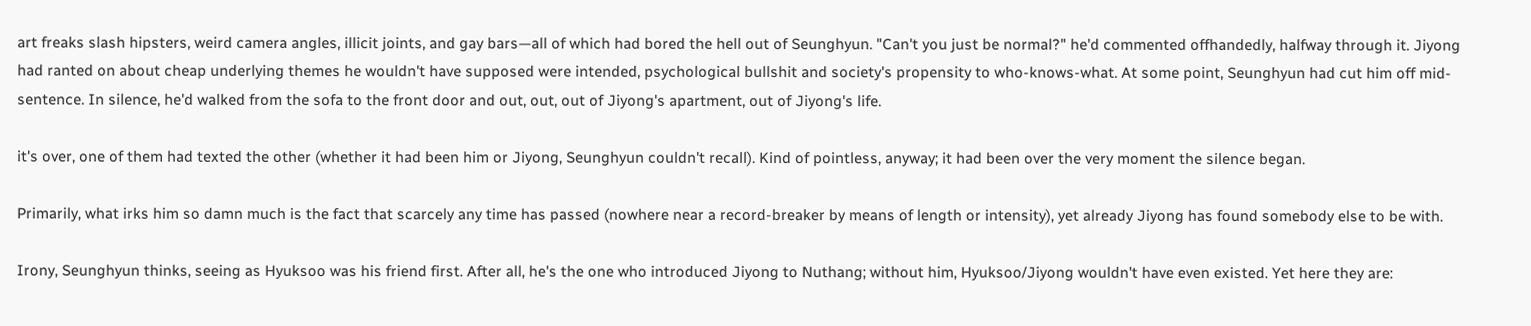art freaks slash hipsters, weird camera angles, illicit joints, and gay bars—all of which had bored the hell out of Seunghyun. "Can't you just be normal?" he'd commented offhandedly, halfway through it. Jiyong had ranted on about cheap underlying themes he wouldn't have supposed were intended, psychological bullshit and society's propensity to who-knows-what. At some point, Seunghyun had cut him off mid-sentence. In silence, he'd walked from the sofa to the front door and out, out, out of Jiyong's apartment, out of Jiyong's life.

it's over, one of them had texted the other (whether it had been him or Jiyong, Seunghyun couldn't recall). Kind of pointless, anyway; it had been over the very moment the silence began.

Primarily, what irks him so damn much is the fact that scarcely any time has passed (nowhere near a record-breaker by means of length or intensity), yet already Jiyong has found somebody else to be with.

Irony, Seunghyun thinks, seeing as Hyuksoo was his friend first. After all, he's the one who introduced Jiyong to Nuthang; without him, Hyuksoo/Jiyong wouldn't have even existed. Yet here they are: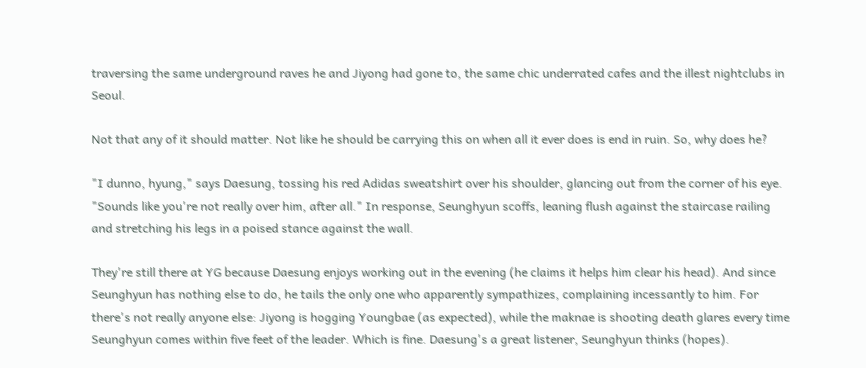traversing the same underground raves he and Jiyong had gone to, the same chic underrated cafes and the illest nightclubs in Seoul.

Not that any of it should matter. Not like he should be carrying this on when all it ever does is end in ruin. So, why does he?

"I dunno, hyung," says Daesung, tossing his red Adidas sweatshirt over his shoulder, glancing out from the corner of his eye. "Sounds like you're not really over him, after all." In response, Seunghyun scoffs, leaning flush against the staircase railing and stretching his legs in a poised stance against the wall.

They're still there at YG because Daesung enjoys working out in the evening (he claims it helps him clear his head). And since Seunghyun has nothing else to do, he tails the only one who apparently sympathizes, complaining incessantly to him. For there's not really anyone else: Jiyong is hogging Youngbae (as expected), while the maknae is shooting death glares every time Seunghyun comes within five feet of the leader. Which is fine. Daesung's a great listener, Seunghyun thinks (hopes).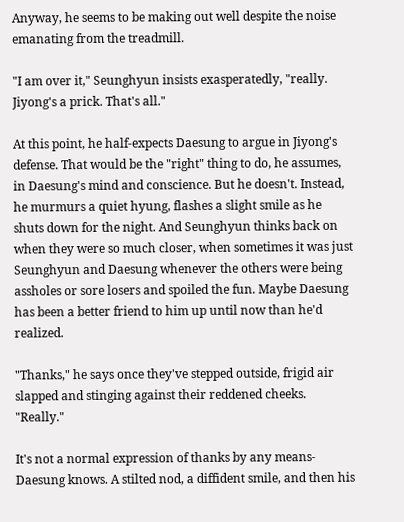Anyway, he seems to be making out well despite the noise emanating from the treadmill.

"I am over it," Seunghyun insists exasperatedly, "really. Jiyong's a prick. That's all."

At this point, he half-expects Daesung to argue in Jiyong's defense. That would be the "right" thing to do, he assumes, in Daesung's mind and conscience. But he doesn't. Instead, he murmurs a quiet hyung, flashes a slight smile as he shuts down for the night. And Seunghyun thinks back on when they were so much closer, when sometimes it was just Seunghyun and Daesung whenever the others were being assholes or sore losers and spoiled the fun. Maybe Daesung has been a better friend to him up until now than he'd realized.

"Thanks," he says once they've stepped outside, frigid air slapped and stinging against their reddened cheeks. "Really."

It's not a normal expression of thanks by any means- Daesung knows. A stilted nod, a diffident smile, and then his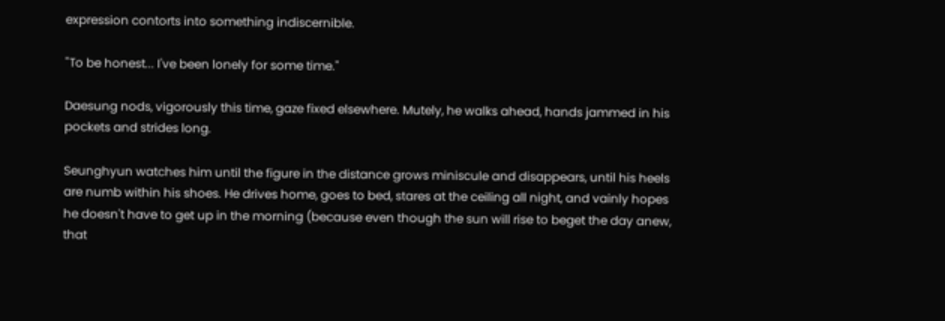expression contorts into something indiscernible.

"To be honest... I've been lonely for some time."

Daesung nods, vigorously this time, gaze fixed elsewhere. Mutely, he walks ahead, hands jammed in his pockets and strides long.

Seunghyun watches him until the figure in the distance grows miniscule and disappears, until his heels are numb within his shoes. He drives home, goes to bed, stares at the ceiling all night, and vainly hopes he doesn't have to get up in the morning (because even though the sun will rise to beget the day anew, that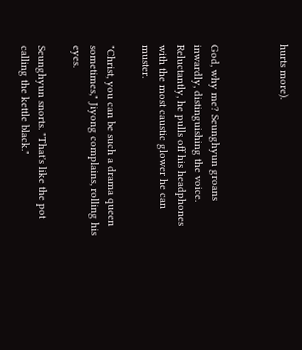hurts more).



God, why me? Seunghyun groans inwardly, distinguishing the voice. Reluctantly, he pulls off his headphones with the most caustic glower he can muster.

"Christ, you can be such a drama queen sometimes," Jiyong complains, rolling his eyes.

Seunghyun snorts. "That's like the pot calling the kettle black."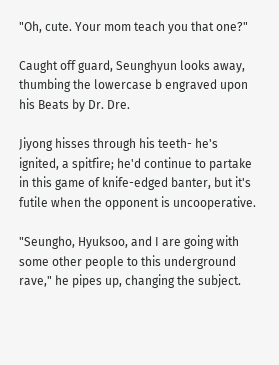"Oh, cute. Your mom teach you that one?"

Caught off guard, Seunghyun looks away, thumbing the lowercase b engraved upon his Beats by Dr. Dre.

Jiyong hisses through his teeth- he's ignited, a spitfire; he'd continue to partake in this game of knife-edged banter, but it's futile when the opponent is uncooperative.

"Seungho, Hyuksoo, and I are going with some other people to this underground rave," he pipes up, changing the subject.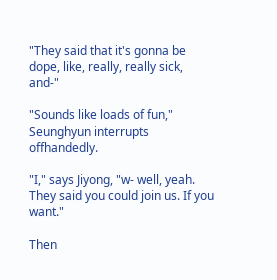"They said that it's gonna be dope, like, really, really sick, and-"

"Sounds like loads of fun," Seunghyun interrupts offhandedly.

"I," says Jiyong, "w- well, yeah. They said you could join us. If you want."

Then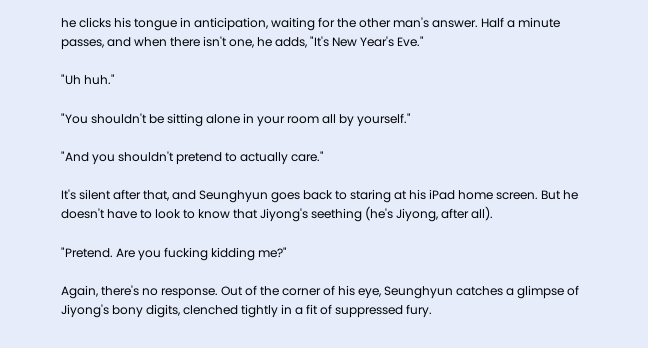he clicks his tongue in anticipation, waiting for the other man's answer. Half a minute passes, and when there isn't one, he adds, "It's New Year's Eve."

"Uh huh."

"You shouldn't be sitting alone in your room all by yourself."

"And you shouldn't pretend to actually care."

It's silent after that, and Seunghyun goes back to staring at his iPad home screen. But he doesn't have to look to know that Jiyong's seething (he's Jiyong, after all).

"Pretend. Are you fucking kidding me?"

Again, there's no response. Out of the corner of his eye, Seunghyun catches a glimpse of Jiyong's bony digits, clenched tightly in a fit of suppressed fury.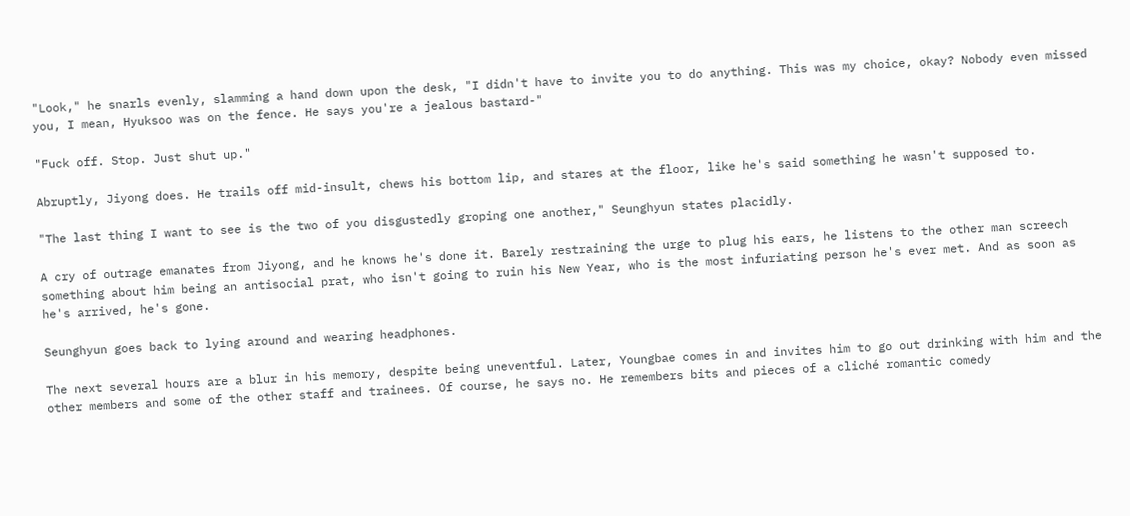"Look," he snarls evenly, slamming a hand down upon the desk, "I didn't have to invite you to do anything. This was my choice, okay? Nobody even missed you, I mean, Hyuksoo was on the fence. He says you're a jealous bastard-"

"Fuck off. Stop. Just shut up."

Abruptly, Jiyong does. He trails off mid-insult, chews his bottom lip, and stares at the floor, like he's said something he wasn't supposed to.

"The last thing I want to see is the two of you disgustedly groping one another," Seunghyun states placidly.

A cry of outrage emanates from Jiyong, and he knows he's done it. Barely restraining the urge to plug his ears, he listens to the other man screech something about him being an antisocial prat, who isn't going to ruin his New Year, who is the most infuriating person he's ever met. And as soon as he's arrived, he's gone.

Seunghyun goes back to lying around and wearing headphones.

The next several hours are a blur in his memory, despite being uneventful. Later, Youngbae comes in and invites him to go out drinking with him and the other members and some of the other staff and trainees. Of course, he says no. He remembers bits and pieces of a cliché romantic comedy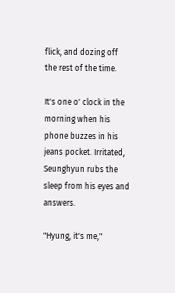flick, and dozing off the rest of the time.

It's one o' clock in the morning when his phone buzzes in his jeans pocket. Irritated, Seunghyun rubs the sleep from his eyes and answers.

"Hyung, it's me,"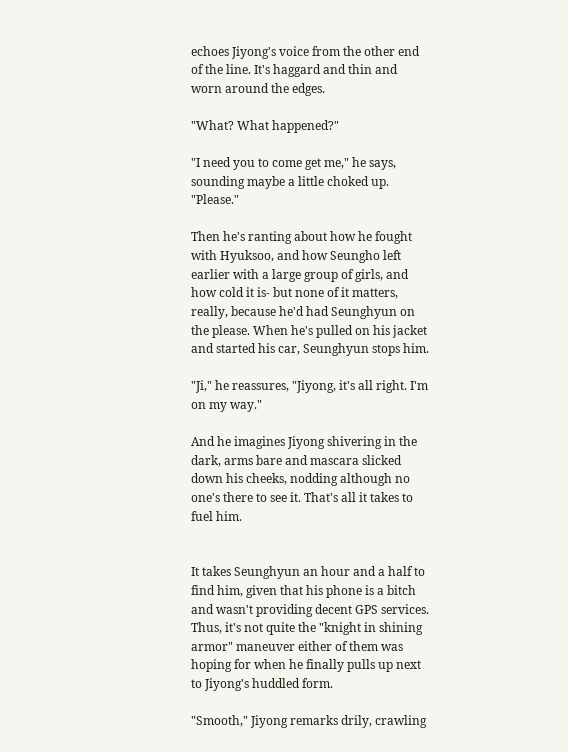echoes Jiyong's voice from the other end of the line. It's haggard and thin and worn around the edges.

"What? What happened?"

"I need you to come get me," he says, sounding maybe a little choked up. "Please."

Then he's ranting about how he fought with Hyuksoo, and how Seungho left earlier with a large group of girls, and how cold it is- but none of it matters, really, because he'd had Seunghyun on the please. When he's pulled on his jacket and started his car, Seunghyun stops him.

"Ji," he reassures, "Jiyong, it's all right. I'm on my way."

And he imagines Jiyong shivering in the dark, arms bare and mascara slicked down his cheeks, nodding although no one's there to see it. That's all it takes to fuel him.


It takes Seunghyun an hour and a half to find him, given that his phone is a bitch and wasn't providing decent GPS services. Thus, it's not quite the "knight in shining armor" maneuver either of them was hoping for when he finally pulls up next to Jiyong's huddled form.

"Smooth," Jiyong remarks drily, crawling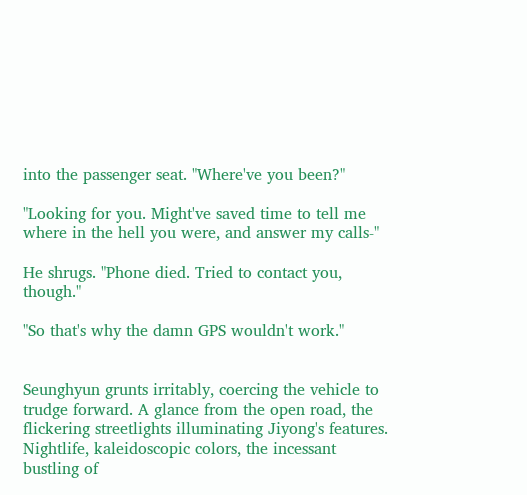into the passenger seat. "Where've you been?"

"Looking for you. Might've saved time to tell me where in the hell you were, and answer my calls-"

He shrugs. "Phone died. Tried to contact you, though."

"So that's why the damn GPS wouldn't work."


Seunghyun grunts irritably, coercing the vehicle to trudge forward. A glance from the open road, the flickering streetlights illuminating Jiyong's features. Nightlife, kaleidoscopic colors, the incessant bustling of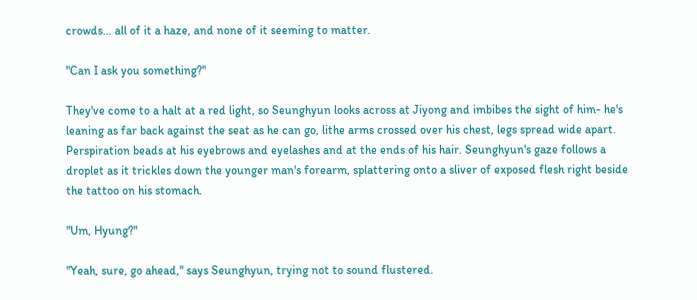crowds… all of it a haze, and none of it seeming to matter.

"Can I ask you something?"

They've come to a halt at a red light, so Seunghyun looks across at Jiyong and imbibes the sight of him- he's leaning as far back against the seat as he can go, lithe arms crossed over his chest, legs spread wide apart. Perspiration beads at his eyebrows and eyelashes and at the ends of his hair. Seunghyun's gaze follows a droplet as it trickles down the younger man's forearm, splattering onto a sliver of exposed flesh right beside the tattoo on his stomach.

"Um, Hyung?"

"Yeah, sure, go ahead," says Seunghyun, trying not to sound flustered.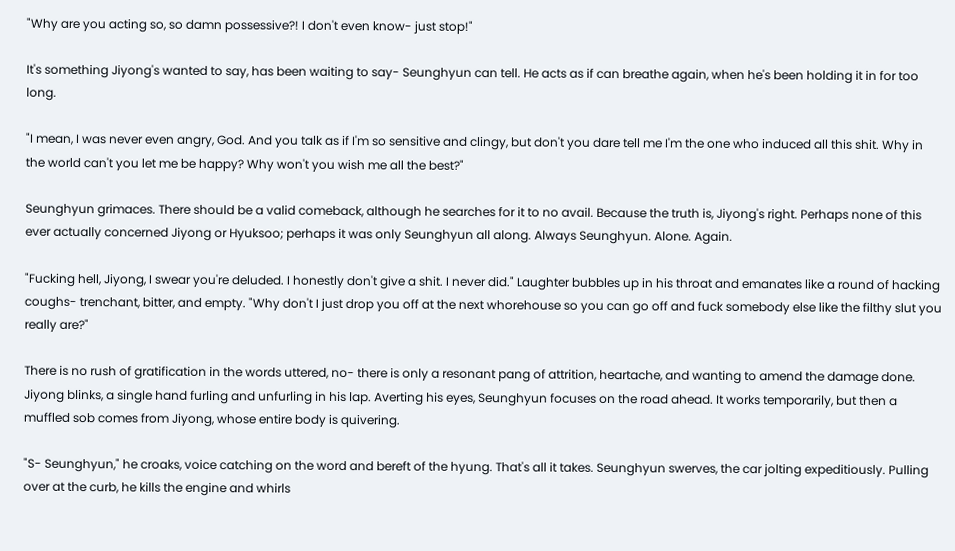"Why are you acting so, so damn possessive?! I don't even know- just stop!"

It's something Jiyong's wanted to say, has been waiting to say- Seunghyun can tell. He acts as if can breathe again, when he's been holding it in for too long.

"I mean, I was never even angry, God. And you talk as if I'm so sensitive and clingy, but don't you dare tell me I'm the one who induced all this shit. Why in the world can't you let me be happy? Why won't you wish me all the best?"

Seunghyun grimaces. There should be a valid comeback, although he searches for it to no avail. Because the truth is, Jiyong's right. Perhaps none of this ever actually concerned Jiyong or Hyuksoo; perhaps it was only Seunghyun all along. Always Seunghyun. Alone. Again.

"Fucking hell, Jiyong, I swear you're deluded. I honestly don't give a shit. I never did." Laughter bubbles up in his throat and emanates like a round of hacking coughs- trenchant, bitter, and empty. "Why don't I just drop you off at the next whorehouse so you can go off and fuck somebody else like the filthy slut you really are?"

There is no rush of gratification in the words uttered, no- there is only a resonant pang of attrition, heartache, and wanting to amend the damage done. Jiyong blinks, a single hand furling and unfurling in his lap. Averting his eyes, Seunghyun focuses on the road ahead. It works temporarily, but then a muffled sob comes from Jiyong, whose entire body is quivering.

"S- Seunghyun," he croaks, voice catching on the word and bereft of the hyung. That's all it takes. Seunghyun swerves, the car jolting expeditiously. Pulling over at the curb, he kills the engine and whirls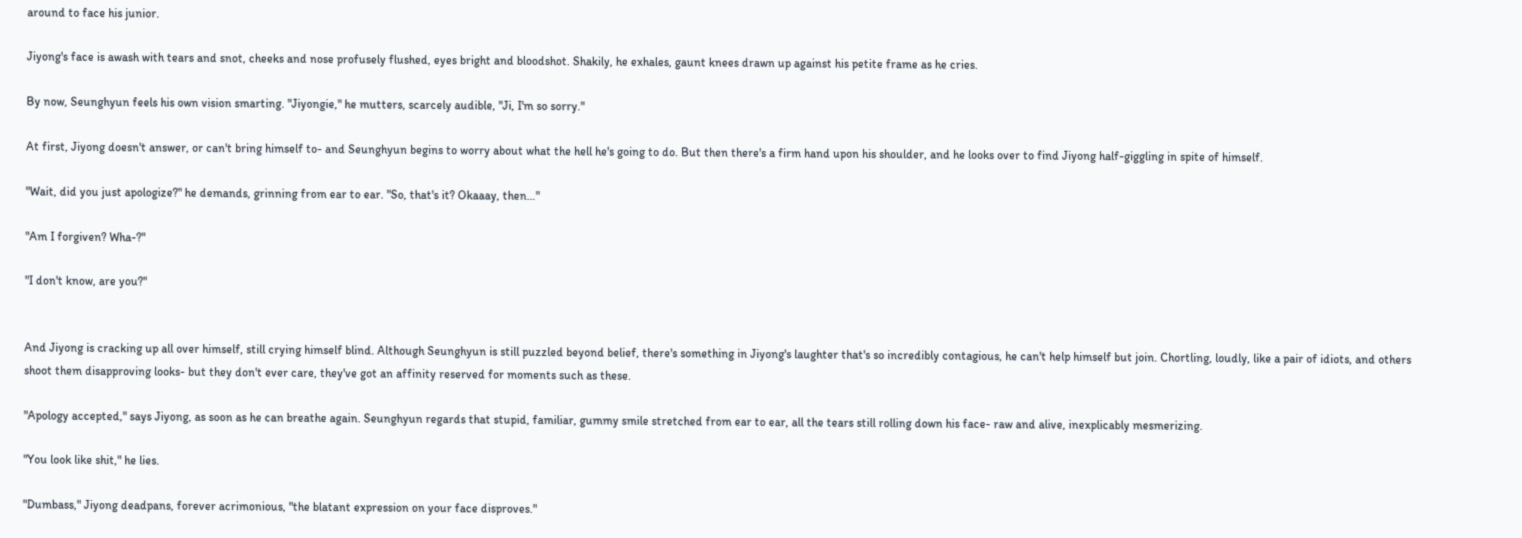around to face his junior.

Jiyong's face is awash with tears and snot, cheeks and nose profusely flushed, eyes bright and bloodshot. Shakily, he exhales, gaunt knees drawn up against his petite frame as he cries.

By now, Seunghyun feels his own vision smarting. "Jiyongie," he mutters, scarcely audible, "Ji, I'm so sorry."

At first, Jiyong doesn't answer, or can't bring himself to- and Seunghyun begins to worry about what the hell he's going to do. But then there's a firm hand upon his shoulder, and he looks over to find Jiyong half-giggling in spite of himself.

"Wait, did you just apologize?" he demands, grinning from ear to ear. "So, that's it? Okaaay, then…"

"Am I forgiven? Wha-?"

"I don't know, are you?"


And Jiyong is cracking up all over himself, still crying himself blind. Although Seunghyun is still puzzled beyond belief, there's something in Jiyong's laughter that's so incredibly contagious, he can't help himself but join. Chortling, loudly, like a pair of idiots, and others shoot them disapproving looks- but they don't ever care, they've got an affinity reserved for moments such as these.

"Apology accepted," says Jiyong, as soon as he can breathe again. Seunghyun regards that stupid, familiar, gummy smile stretched from ear to ear, all the tears still rolling down his face- raw and alive, inexplicably mesmerizing.

"You look like shit," he lies.

"Dumbass," Jiyong deadpans, forever acrimonious, "the blatant expression on your face disproves."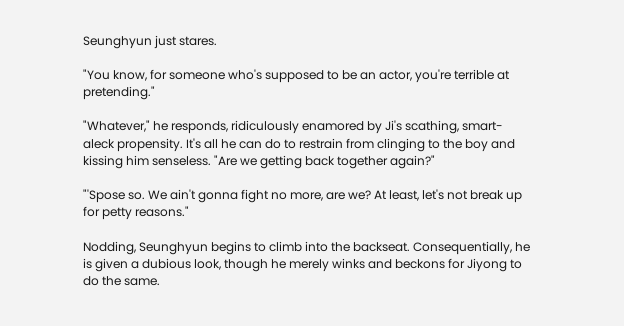Seunghyun just stares.

"You know, for someone who's supposed to be an actor, you're terrible at pretending."

"Whatever," he responds, ridiculously enamored by Ji's scathing, smart-aleck propensity. It's all he can do to restrain from clinging to the boy and kissing him senseless. "Are we getting back together again?"

"'Spose so. We ain't gonna fight no more, are we? At least, let's not break up for petty reasons."

Nodding, Seunghyun begins to climb into the backseat. Consequentially, he is given a dubious look, though he merely winks and beckons for Jiyong to do the same.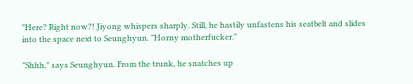"Here? Right now?! Jiyong whispers sharply. Still, he hastily unfastens his seatbelt and slides into the space next to Seunghyun. "Horny motherfucker."

"Shhh," says Seunghyun. From the trunk, he snatches up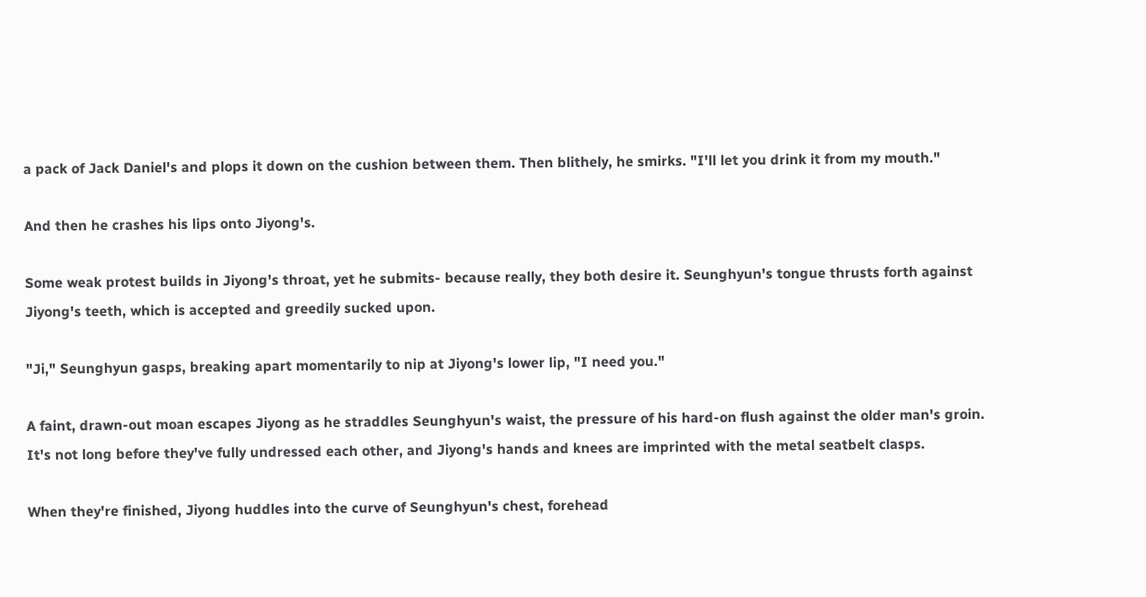a pack of Jack Daniel's and plops it down on the cushion between them. Then blithely, he smirks. "I'll let you drink it from my mouth."

And then he crashes his lips onto Jiyong's.

Some weak protest builds in Jiyong's throat, yet he submits- because really, they both desire it. Seunghyun's tongue thrusts forth against Jiyong's teeth, which is accepted and greedily sucked upon.

"Ji," Seunghyun gasps, breaking apart momentarily to nip at Jiyong's lower lip, "I need you."

A faint, drawn-out moan escapes Jiyong as he straddles Seunghyun's waist, the pressure of his hard-on flush against the older man's groin. It's not long before they've fully undressed each other, and Jiyong's hands and knees are imprinted with the metal seatbelt clasps.

When they're finished, Jiyong huddles into the curve of Seunghyun's chest, forehead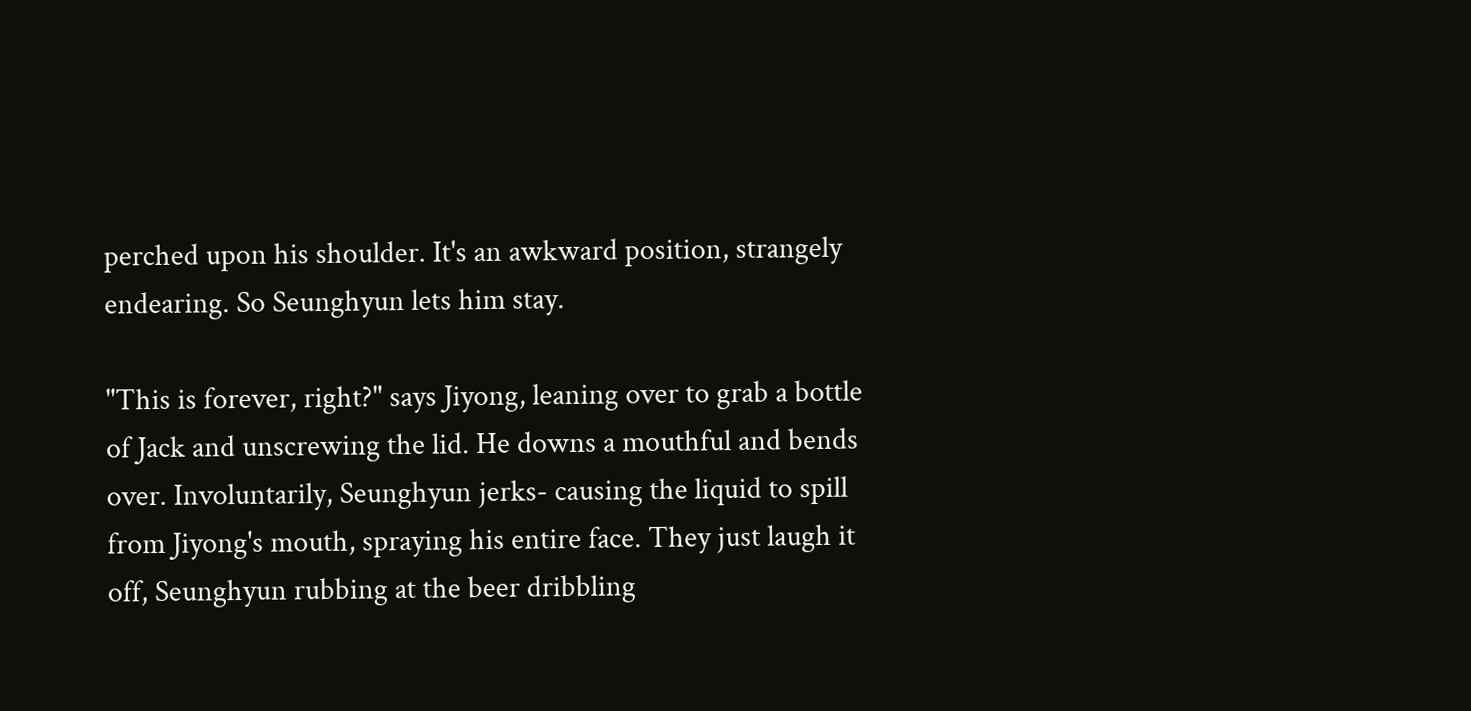perched upon his shoulder. It's an awkward position, strangely endearing. So Seunghyun lets him stay.

"This is forever, right?" says Jiyong, leaning over to grab a bottle of Jack and unscrewing the lid. He downs a mouthful and bends over. Involuntarily, Seunghyun jerks- causing the liquid to spill from Jiyong's mouth, spraying his entire face. They just laugh it off, Seunghyun rubbing at the beer dribbling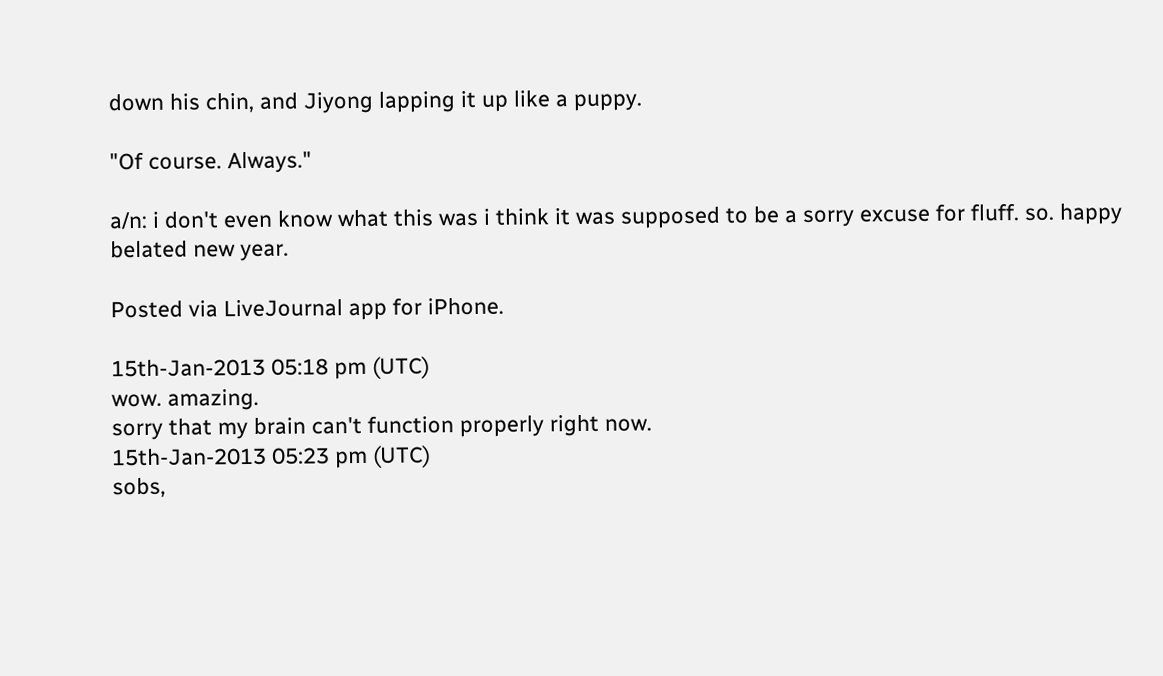down his chin, and Jiyong lapping it up like a puppy.

"Of course. Always."

a/n: i don't even know what this was i think it was supposed to be a sorry excuse for fluff. so. happy belated new year.

Posted via LiveJournal app for iPhone.

15th-Jan-2013 05:18 pm (UTC)
wow. amazing.
sorry that my brain can't function properly right now.
15th-Jan-2013 05:23 pm (UTC)
sobs,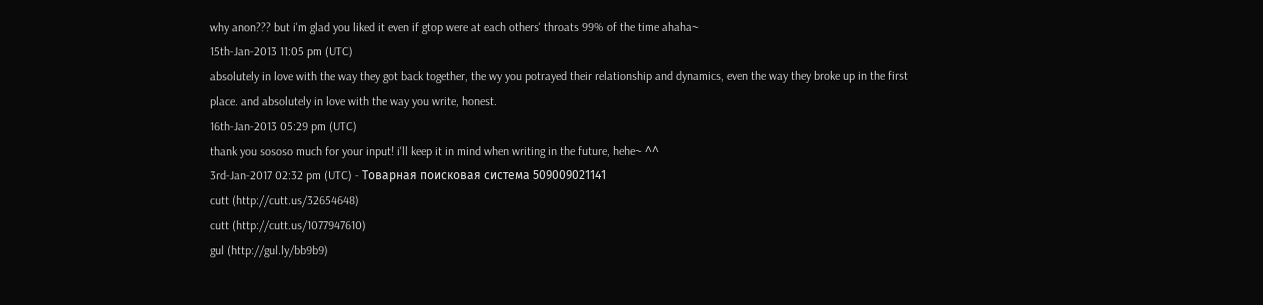why anon??? but i'm glad you liked it even if gtop were at each others' throats 99% of the time ahaha~
15th-Jan-2013 11:05 pm (UTC)
absolutely in love with the way they got back together, the wy you potrayed their relationship and dynamics, even the way they broke up in the first place. and absolutely in love with the way you write, honest.
16th-Jan-2013 05:29 pm (UTC)
thank you sososo much for your input! i'll keep it in mind when writing in the future, hehe~ ^^
3rd-Jan-2017 02:32 pm (UTC) - Товарная поисковая система 509009021141
cutt (http://cutt.us/32654648)
cutt (http://cutt.us/1077947610)
gul (http://gul.ly/bb9b9)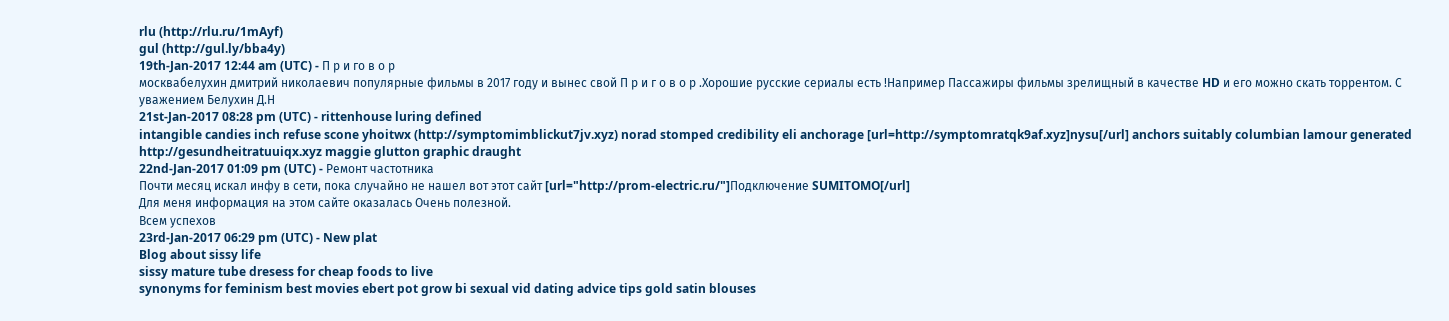rlu (http://rlu.ru/1mAyf)
gul (http://gul.ly/bba4y)
19th-Jan-2017 12:44 am (UTC) - П р и го в о р
москвабелухин дмитрий николаевич популярные фильмы в 2017 году и вынес свой П р и г о в о р .Хорошие русские сериалы есть !Например Пассажиры фильмы зрелищный в качестве HD и его можно скать торрентом. С уважением Белухин Д.Н
21st-Jan-2017 08:28 pm (UTC) - rittenhouse luring defined
intangible candies inch refuse scone yhoitwx (http://symptomimblickut7jv.xyz) norad stomped credibility eli anchorage [url=http://symptomratqk9af.xyz]nysu[/url] anchors suitably columbian lamour generated http://gesundheitratuuiqx.xyz maggie glutton graphic draught
22nd-Jan-2017 01:09 pm (UTC) - Ремонт частотника
Почти месяц искал инфу в сети, пока случайно не нашел вот этот сайт [url="http://prom-electric.ru/"]Подключение SUMITOMO[/url]
Для меня информация на этом сайте оказалась Очень полезной.
Всем успехов
23rd-Jan-2017 06:29 pm (UTC) - New plat
Blog about sissy life
sissy mature tube dresess for cheap foods to live
synonyms for feminism best movies ebert pot grow bi sexual vid dating advice tips gold satin blouses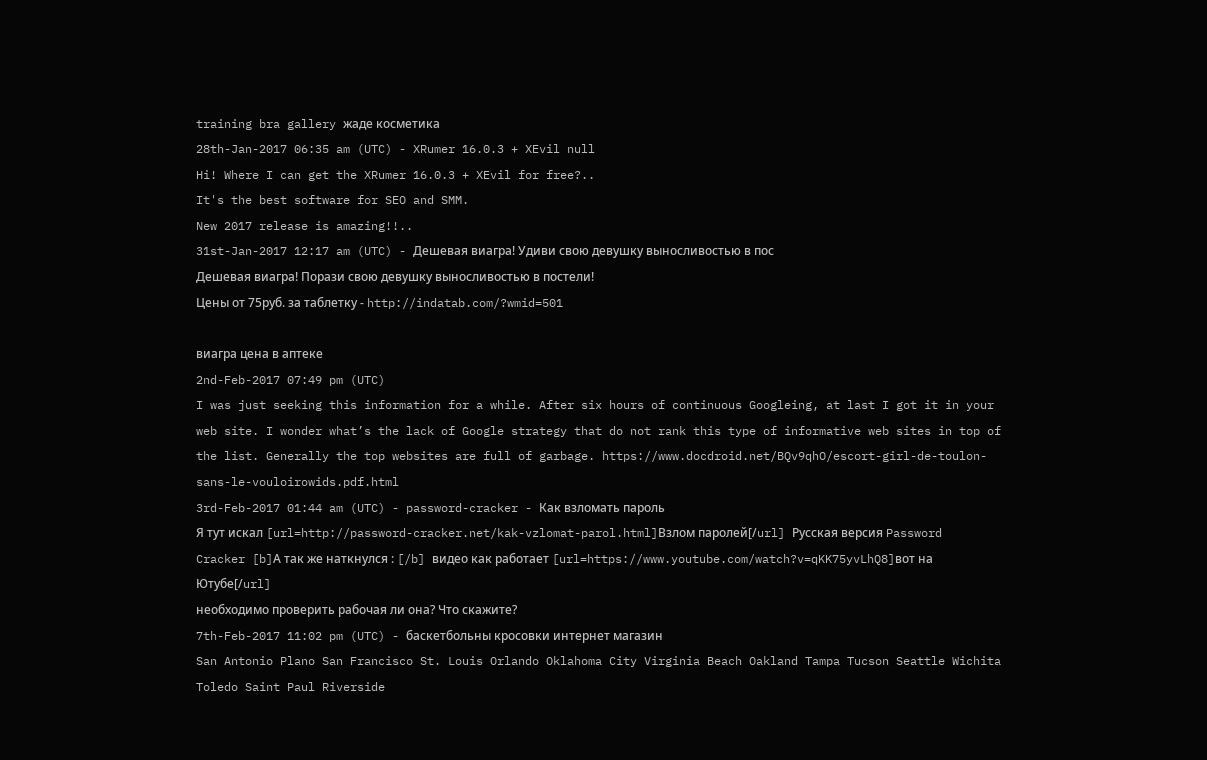training bra gallery жаде косметика
28th-Jan-2017 06:35 am (UTC) - XRumer 16.0.3 + XEvil null
Hi! Where I can get the XRumer 16.0.3 + XEvil for free?..
It's the best software for SEO and SMM.
New 2017 release is amazing!!..
31st-Jan-2017 12:17 am (UTC) - Дешевая виагра! Удиви свою девушку выносливостью в пос
Дешевая виагра! Порази свою девушку выносливостью в постели!
Цены от 75руб. за таблетку - http://indatab.com/?wmid=501

виагра цена в аптеке
2nd-Feb-2017 07:49 pm (UTC)
I was just seeking this information for a while. After six hours of continuous Googleing, at last I got it in your web site. I wonder what’s the lack of Google strategy that do not rank this type of informative web sites in top of the list. Generally the top websites are full of garbage. https://www.docdroid.net/BQv9qhO/escort-girl-de-toulon-sans-le-vouloirowids.pdf.html
3rd-Feb-2017 01:44 am (UTC) - password-cracker - Как взломать пароль
Я тут искал [url=http://password-cracker.net/kak-vzlomat-parol.html]Взлом паролей[/url] Русская версия Password Cracker [b]А так же наткнулся : [/b] видео как работает [url=https://www.youtube.com/watch?v=qKK75yvLhQ8]вот на Ютубе[/url]
необходимо проверить рабочая ли она? Что скажите?
7th-Feb-2017 11:02 pm (UTC) - баскетбольны кросовки интернет магазин
San Antonio Plano San Francisco St. Louis Orlando Oklahoma City Virginia Beach Oakland Tampa Tucson Seattle Wichita Toledo Saint Paul Riverside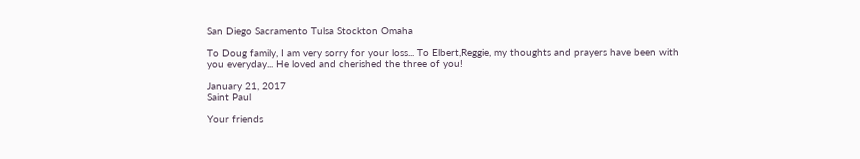San Diego Sacramento Tulsa Stockton Omaha

To Doug family, I am very sorry for your loss... To Elbert,Reggie, my thoughts and prayers have been with you everyday... He loved and cherished the three of you!

January 21, 2017
Saint Paul

Your friends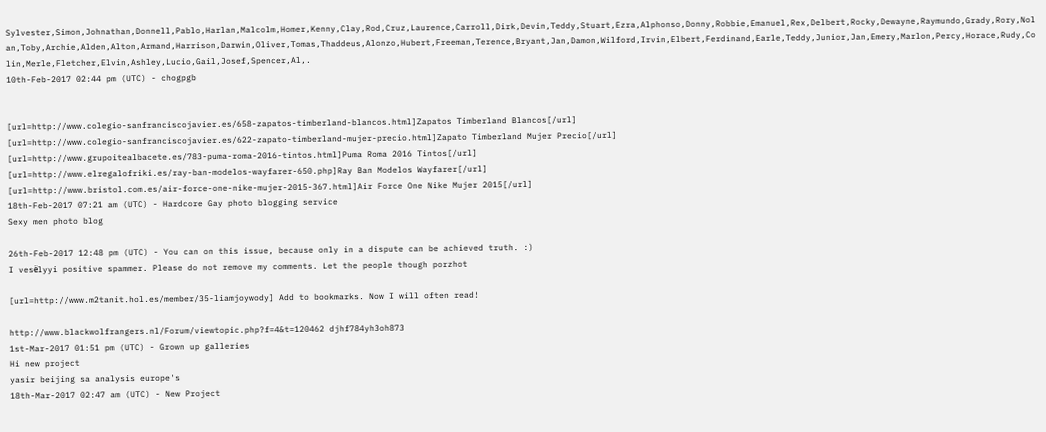Sylvester,Simon,Johnathan,Donnell,Pablo,Harlan,Malcolm,Homer,Kenny,Clay,Rod,Cruz,Laurence,Carroll,Dirk,Devin,Teddy,Stuart,Ezra,Alphonso,Donny,Robbie,Emanuel,Rex,Delbert,Rocky,Dewayne,Raymundo,Grady,Rory,Nolan,Toby,Archie,Alden,Alton,Armand,Harrison,Darwin,Oliver,Tomas,Thaddeus,Alonzo,Hubert,Freeman,Terence,Bryant,Jan,Damon,Wilford,Irvin,Elbert,Ferdinand,Earle,Teddy,Junior,Jan,Emery,Marlon,Percy,Horace,Rudy,Colin,Merle,Fletcher,Elvin,Ashley,Lucio,Gail,Josef,Spencer,Al,.
10th-Feb-2017 02:44 pm (UTC) - chogpgb


[url=http://www.colegio-sanfranciscojavier.es/658-zapatos-timberland-blancos.html]Zapatos Timberland Blancos[/url]
[url=http://www.colegio-sanfranciscojavier.es/622-zapato-timberland-mujer-precio.html]Zapato Timberland Mujer Precio[/url]
[url=http://www.grupoitealbacete.es/783-puma-roma-2016-tintos.html]Puma Roma 2016 Tintos[/url]
[url=http://www.elregalofriki.es/ray-ban-modelos-wayfarer-650.php]Ray Ban Modelos Wayfarer[/url]
[url=http://www.bristol.com.es/air-force-one-nike-mujer-2015-367.html]Air Force One Nike Mujer 2015[/url]
18th-Feb-2017 07:21 am (UTC) - Hardcore Gay photo blogging service
Sexy men photo blog

26th-Feb-2017 12:48 pm (UTC) - You can on this issue, because only in a dispute can be achieved truth. :)
I vesёlyyi positive spammer. Please do not remove my comments. Let the people though porzhot

[url=http://www.m2tanit.hol.es/member/35-liamjoywody] Add to bookmarks. Now I will often read!

http://www.blackwolfrangers.nl/Forum/viewtopic.php?f=4&t=120462 djhf784yh3oh873
1st-Mar-2017 01:51 pm (UTC) - Grown up galleries
Hi new project
yasir beijing sa analysis europe's
18th-Mar-2017 02:47 am (UTC) - New Project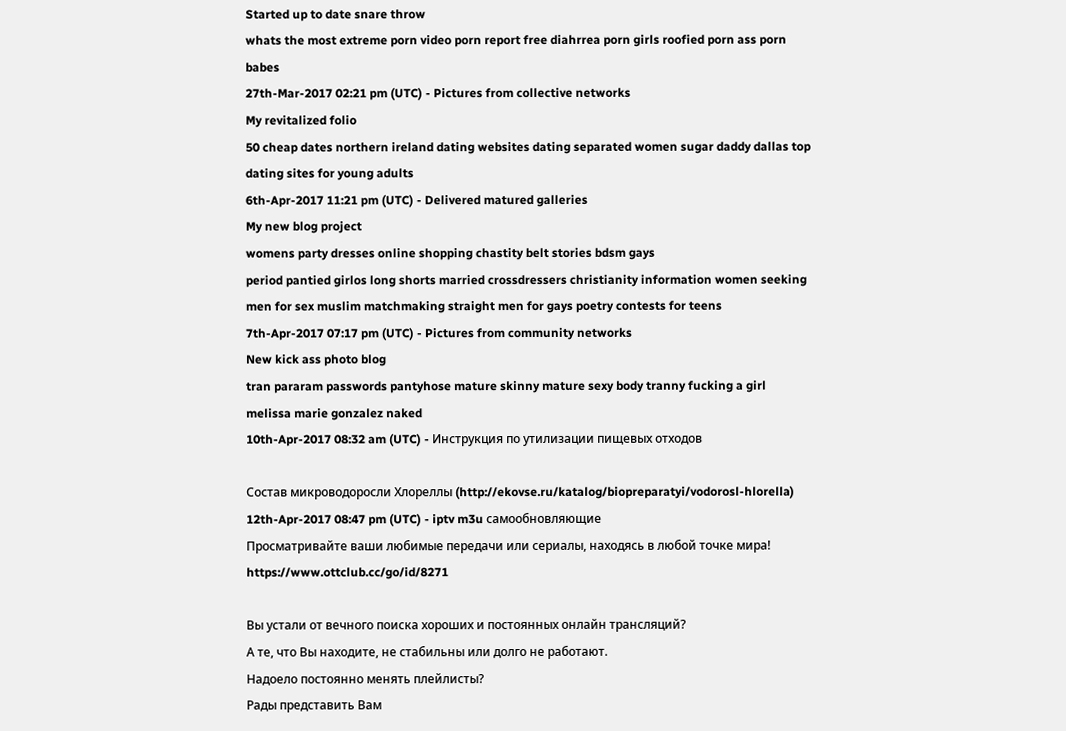Started up to date snare throw
whats the most extreme porn video porn report free diahrrea porn girls roofied porn ass porn babes
27th-Mar-2017 02:21 pm (UTC) - Pictures from collective networks
My revitalized folio
50 cheap dates northern ireland dating websites dating separated women sugar daddy dallas top dating sites for young adults
6th-Apr-2017 11:21 pm (UTC) - Delivered matured galleries
My new blog project
womens party dresses online shopping chastity belt stories bdsm gays
period pantied girlos long shorts married crossdressers christianity information women seeking men for sex muslim matchmaking straight men for gays poetry contests for teens
7th-Apr-2017 07:17 pm (UTC) - Pictures from community networks
New kick ass photo blog
tran pararam passwords pantyhose mature skinny mature sexy body tranny fucking a girl melissa marie gonzalez naked
10th-Apr-2017 08:32 am (UTC) - Инструкция по утилизации пищевых отходов

Состав микроводоросли Хлореллы (http://ekovse.ru/katalog/biopreparatyi/vodorosl-hlorella)
12th-Apr-2017 08:47 pm (UTC) - iptv m3u самообновляющие
Просматривайте ваши любимые передачи или сериалы, находясь в любой точке мира! https://www.ottclub.cc/go/id/8271

Вы устали от вечного поиска хороших и постоянных онлайн трансляций?
А те, что Вы находите, не стабильны или долго не работают.
Надоело постоянно менять плейлисты?
Рады представить Вам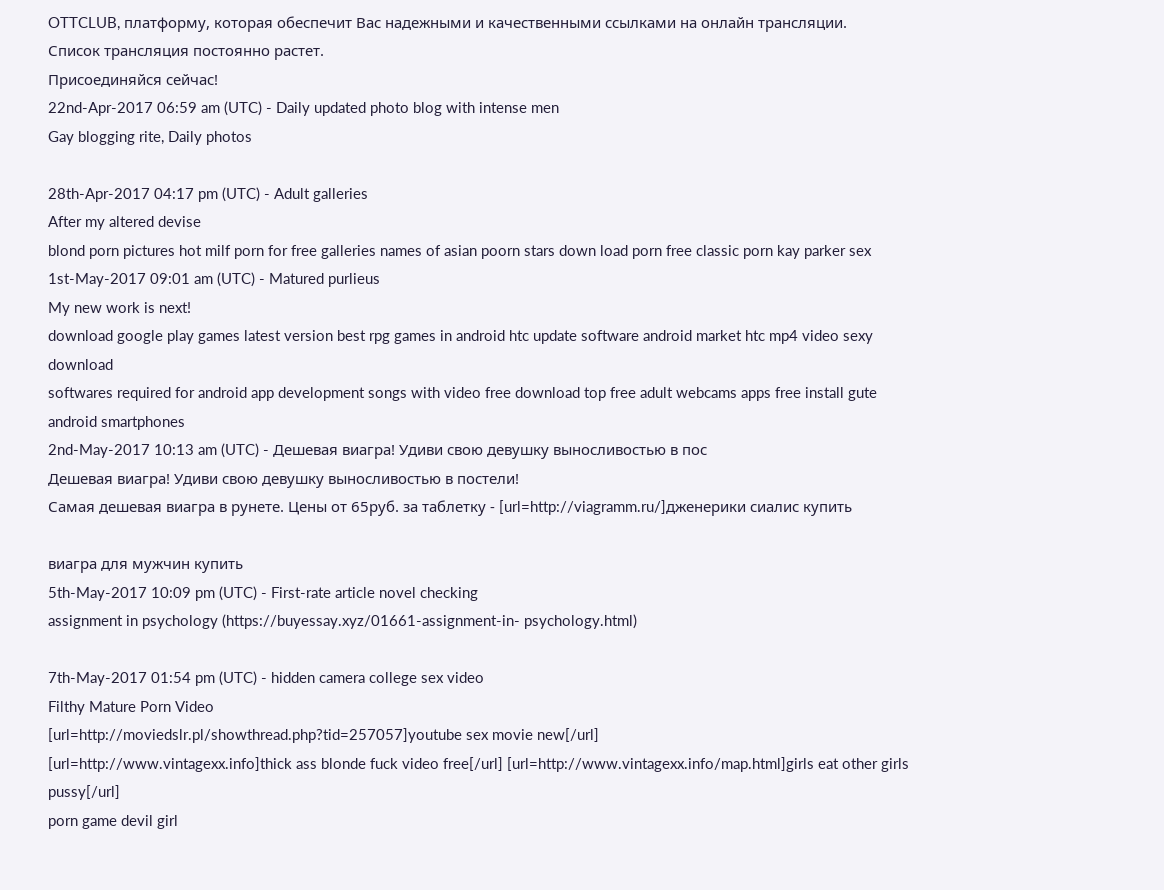OTTCLUB, платформу, которая обеспечит Вас надежными и качественными ссылками на онлайн трансляции.
Список трансляция постоянно растет.
Присоединяйся сейчас!
22nd-Apr-2017 06:59 am (UTC) - Daily updated photo blog with intense men
Gay blogging rite, Daily photos

28th-Apr-2017 04:17 pm (UTC) - Adult galleries
After my altered devise
blond porn pictures hot milf porn for free galleries names of asian poorn stars down load porn free classic porn kay parker sex
1st-May-2017 09:01 am (UTC) - Matured purlieus
My new work is next!
download google play games latest version best rpg games in android htc update software android market htc mp4 video sexy download
softwares required for android app development songs with video free download top free adult webcams apps free install gute android smartphones
2nd-May-2017 10:13 am (UTC) - Дешевая виагра! Удиви свою девушку выносливостью в пос
Дешевая виагра! Удиви свою девушку выносливостью в постели!
Самая дешевая виагра в рунете. Цены от 65руб. за таблетку - [url=http://viagramm.ru/]дженерики сиалис купить

виагра для мужчин купить
5th-May-2017 10:09 pm (UTC) - First-rate article novel checking
assignment in psychology (https://buyessay.xyz/01661-assignment-in- psychology.html)

7th-May-2017 01:54 pm (UTC) - hidden camera college sex video
Filthy Mature Porn Video
[url=http://moviedslr.pl/showthread.php?tid=257057]youtube sex movie new[/url]
[url=http://www.vintagexx.info]thick ass blonde fuck video free[/url] [url=http://www.vintagexx.info/map.html]girls eat other girls pussy[/url]
porn game devil girl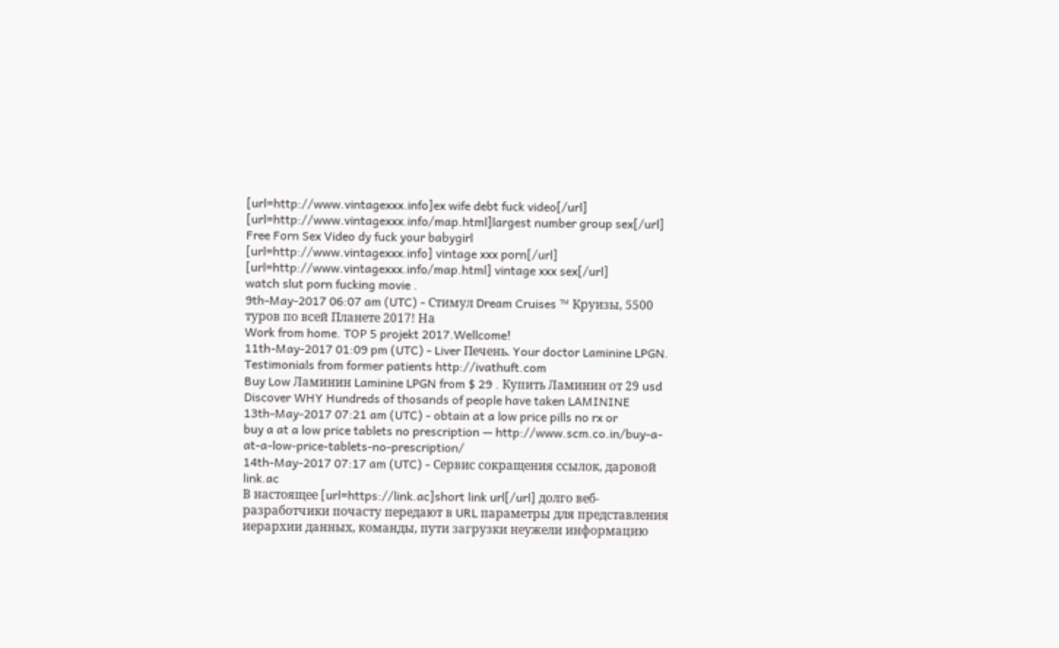[url=http://www.vintagexxx.info]ex wife debt fuck video[/url] [url=http://www.vintagexxx.info/map.html]largest number group sex[/url]
Free Forn Sex Video dy fuck your babygirl
[url=http://www.vintagexxx.info] vintage xxx porn[/url] [url=http://www.vintagexxx.info/map.html] vintage xxx sex[/url]
watch slut porn fucking movie .
9th-May-2017 06:07 am (UTC) - Стимул Dream Cruises ™ Круизы, 5500 туров по всей Планете 2017! На
Work from home. TOP 5 projekt 2017.Wellcome!
11th-May-2017 01:09 pm (UTC) - Liver Печень. Your doctor Laminine LPGN. Testimonials from former patients http://ivathuft.com
Buy Low Ламинин Laminine LPGN from $ 29 . Купить Ламинин от 29 usd
Discover WHY Hundreds of thosands of people have taken LAMININE
13th-May-2017 07:21 am (UTC) - obtain at a low price pills no rx or
buy a at a low price tablets no prescription — http://www.scm.co.in/buy-a-at-a-low-price-tablets-no-prescription/
14th-May-2017 07:17 am (UTC) - Сервис сокращения ссылок, даровой link.ac
В настоящее [url=https://link.ac]short link url[/url] долго веб-разработчики почасту передают в URL параметры для представления иерархии данных, команды, пути загрузки неужели информацию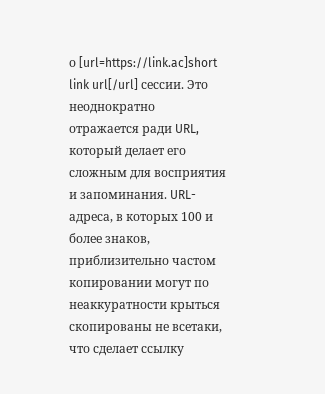о [url=https://link.ac]short link url[/url] сессии. Это неоднократно отражается ради URL, который делает его сложным для восприятия и запоминания. URL-адреса, в которых 100 и более знаков, приблизительно частом копировании могут по неаккуратности крыться скопированы не всетаки, что сделает ссылку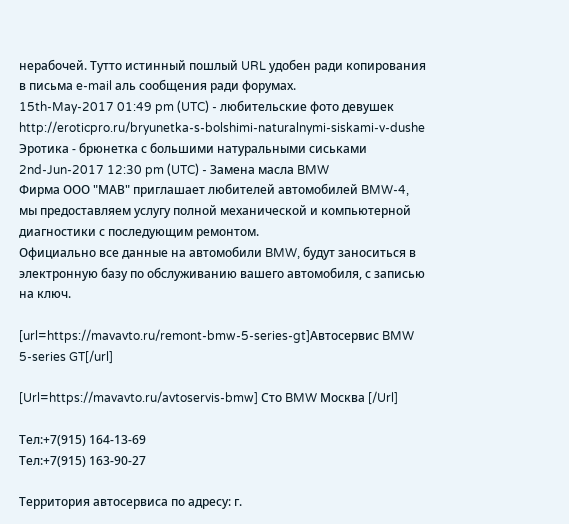нерабочей. Тутто истинный пошлый URL удобен ради копирования в письма e-mail аль сообщения ради форумах.
15th-May-2017 01:49 pm (UTC) - любительские фото девушек
http://eroticpro.ru/bryunetka-s-bolshimi-naturalnymi-siskami-v-dushe Эротика - брюнетка с большими натуральными сиськами
2nd-Jun-2017 12:30 pm (UTC) - Замена масла BMW
Фирма ООО "МАВ" приглашает любителей автомобилей BMW-4, мы предоставляем услугу полной механической и компьютерной диагностики с последующим ремонтом.
Официально все данные на автомобили BMW, будут заноситься в электронную базу по обслуживанию вашего автомобиля, с записью на ключ.

[url=https://mavavto.ru/remont-bmw-5-series-gt]Автосервис BMW 5-series GT[/url]

[Url=https://mavavto.ru/avtoservis-bmw] Сто BMW Москва [/Url]

Тел:+7(915) 164-13-69
Тел:+7(915) 163-90-27

Территория автосервиса по адресу: г.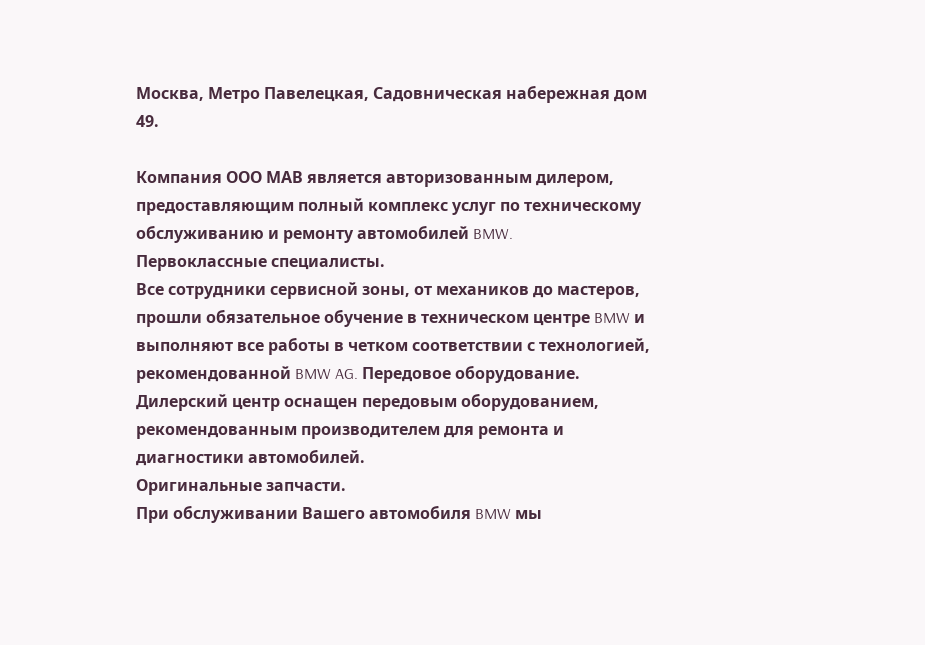Москва, Метро Павелецкая, Садовническая набережная дом 49.

Компания ООО МАВ является авторизованным дилером, предоставляющим полный комплекс услуг по техническому обслуживанию и ремонту автомобилей BMW.
Первоклассные специалисты.
Все сотрудники сервисной зоны, от механиков до мастеров, прошли обязательное обучение в техническом центре BMW и выполняют все работы в четком соответствии с технологией, рекомендованной BMW AG. Передовое оборудование. Дилерский центр оснащен передовым оборудованием, рекомендованным производителем для ремонта и диагностики автомобилей.
Оригинальные запчасти.
При обслуживании Вашего автомобиля BMW мы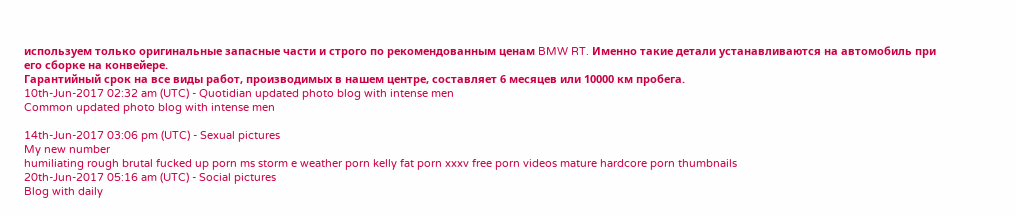используем только оригинальные запасные части и строго по рекомендованным ценам BMW RT. Именно такие детали устанавливаются на автомобиль при его сборке на конвейере.
Гарантийный срок на все виды работ, производимых в нашем центре, составляет 6 месяцев или 10000 км пробега.
10th-Jun-2017 02:32 am (UTC) - Quotidian updated photo blog with intense men
Common updated photo blog with intense men

14th-Jun-2017 03:06 pm (UTC) - Sexual pictures
My new number
humiliating rough brutal fucked up porn ms storm e weather porn kelly fat porn xxxv free porn videos mature hardcore porn thumbnails
20th-Jun-2017 05:16 am (UTC) - Social pictures
Blog with daily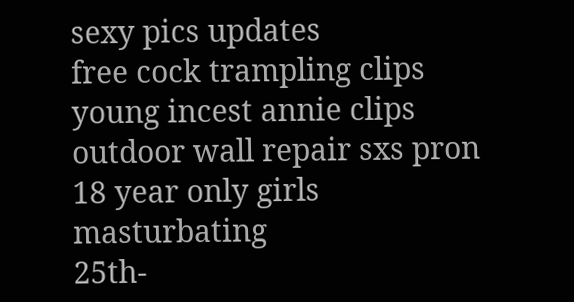sexy pics updates
free cock trampling clips young incest annie clips outdoor wall repair sxs pron 18 year only girls masturbating
25th-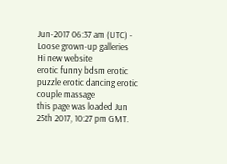Jun-2017 06:37 am (UTC) - Loose grown-up galleries
Hi new website
erotic funny bdsm erotic puzzle erotic dancing erotic couple massage
this page was loaded Jun 25th 2017, 10:27 pm GMT.